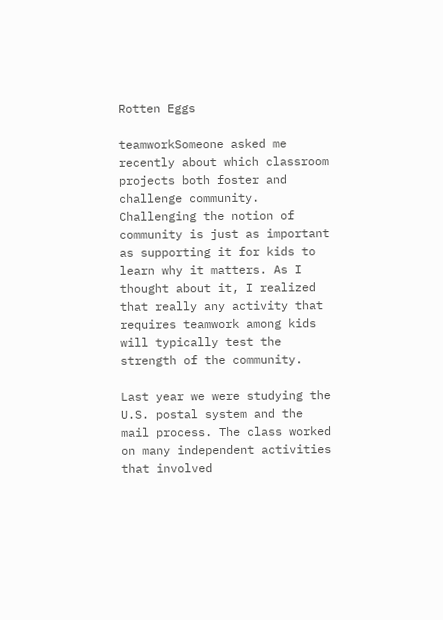Rotten Eggs

teamworkSomeone asked me recently about which classroom projects both foster and challenge community. Challenging the notion of community is just as important as supporting it for kids to learn why it matters. As I thought about it, I realized that really any activity that requires teamwork among kids will typically test the strength of the community.

Last year we were studying the U.S. postal system and the mail process. The class worked on many independent activities that involved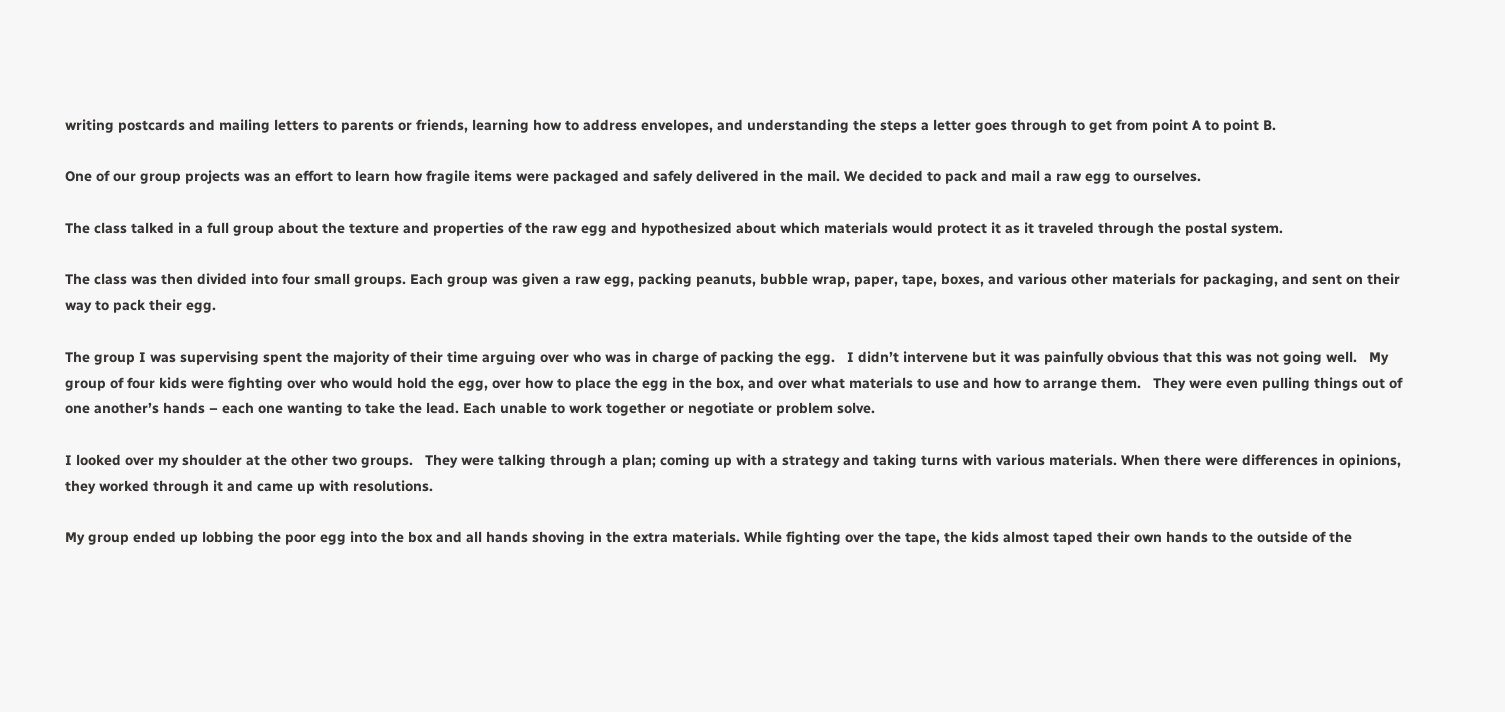writing postcards and mailing letters to parents or friends, learning how to address envelopes, and understanding the steps a letter goes through to get from point A to point B.

One of our group projects was an effort to learn how fragile items were packaged and safely delivered in the mail. We decided to pack and mail a raw egg to ourselves.

The class talked in a full group about the texture and properties of the raw egg and hypothesized about which materials would protect it as it traveled through the postal system.

The class was then divided into four small groups. Each group was given a raw egg, packing peanuts, bubble wrap, paper, tape, boxes, and various other materials for packaging, and sent on their way to pack their egg.

The group I was supervising spent the majority of their time arguing over who was in charge of packing the egg.   I didn’t intervene but it was painfully obvious that this was not going well.   My group of four kids were fighting over who would hold the egg, over how to place the egg in the box, and over what materials to use and how to arrange them.   They were even pulling things out of one another’s hands – each one wanting to take the lead. Each unable to work together or negotiate or problem solve.

I looked over my shoulder at the other two groups.   They were talking through a plan; coming up with a strategy and taking turns with various materials. When there were differences in opinions, they worked through it and came up with resolutions.

My group ended up lobbing the poor egg into the box and all hands shoving in the extra materials. While fighting over the tape, the kids almost taped their own hands to the outside of the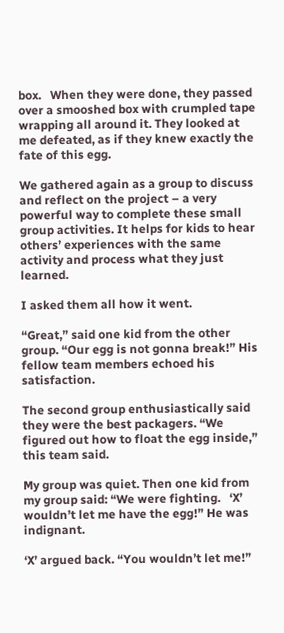box.   When they were done, they passed over a smooshed box with crumpled tape wrapping all around it. They looked at me defeated, as if they knew exactly the fate of this egg.

We gathered again as a group to discuss and reflect on the project – a very powerful way to complete these small group activities. It helps for kids to hear others’ experiences with the same activity and process what they just learned.

I asked them all how it went.

“Great,” said one kid from the other group. “Our egg is not gonna break!” His fellow team members echoed his satisfaction.

The second group enthusiastically said they were the best packagers. “We figured out how to float the egg inside,” this team said.

My group was quiet. Then one kid from my group said: “We were fighting.   ‘X’ wouldn’t let me have the egg!” He was indignant.

‘X’ argued back. “You wouldn’t let me!”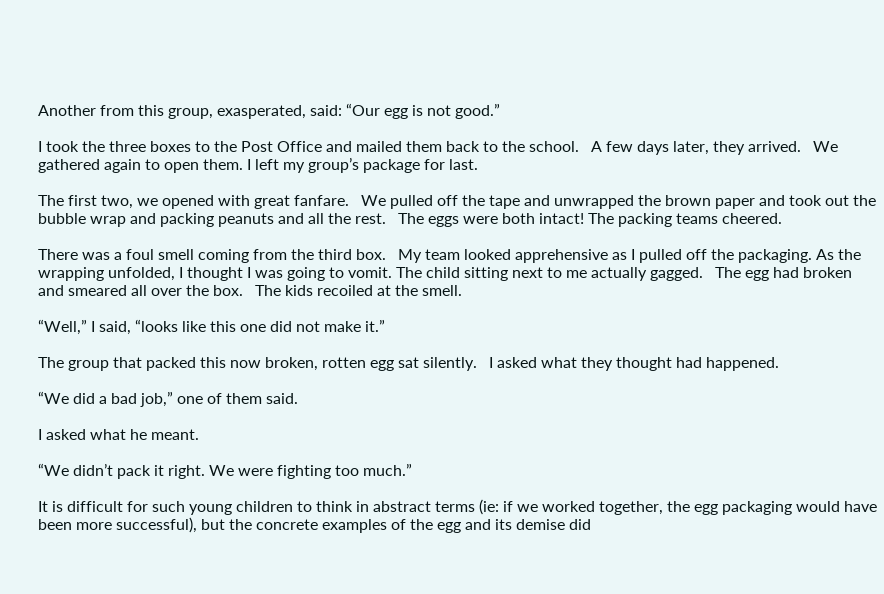Another from this group, exasperated, said: “Our egg is not good.”

I took the three boxes to the Post Office and mailed them back to the school.   A few days later, they arrived.   We gathered again to open them. I left my group’s package for last.

The first two, we opened with great fanfare.   We pulled off the tape and unwrapped the brown paper and took out the bubble wrap and packing peanuts and all the rest.   The eggs were both intact! The packing teams cheered.

There was a foul smell coming from the third box.   My team looked apprehensive as I pulled off the packaging. As the wrapping unfolded, I thought I was going to vomit. The child sitting next to me actually gagged.   The egg had broken and smeared all over the box.   The kids recoiled at the smell.

“Well,” I said, “looks like this one did not make it.”

The group that packed this now broken, rotten egg sat silently.   I asked what they thought had happened.

“We did a bad job,” one of them said.

I asked what he meant.

“We didn’t pack it right. We were fighting too much.”

It is difficult for such young children to think in abstract terms (ie: if we worked together, the egg packaging would have been more successful), but the concrete examples of the egg and its demise did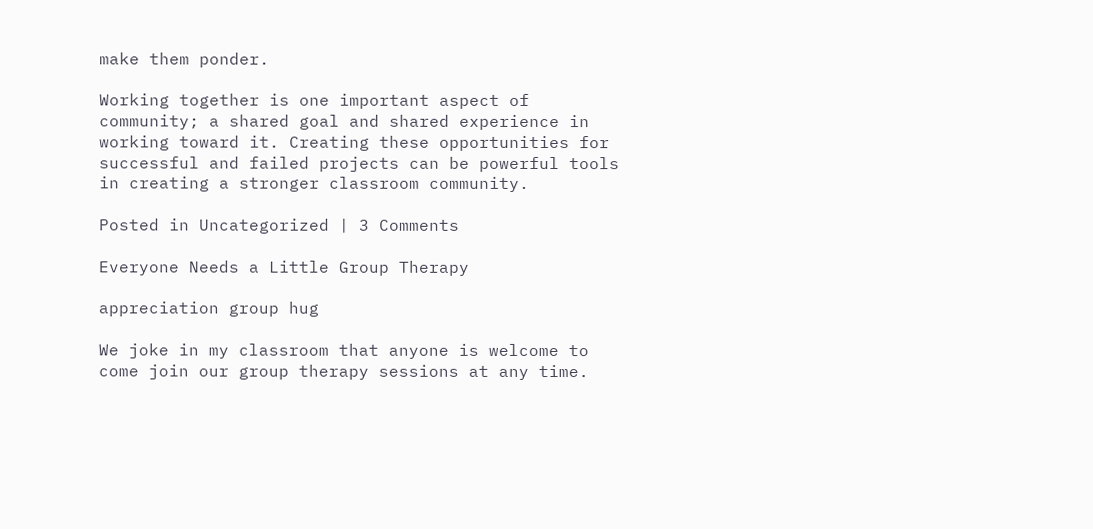make them ponder.

Working together is one important aspect of community; a shared goal and shared experience in working toward it. Creating these opportunities for successful and failed projects can be powerful tools in creating a stronger classroom community.

Posted in Uncategorized | 3 Comments

Everyone Needs a Little Group Therapy

appreciation group hug

We joke in my classroom that anyone is welcome to come join our group therapy sessions at any time.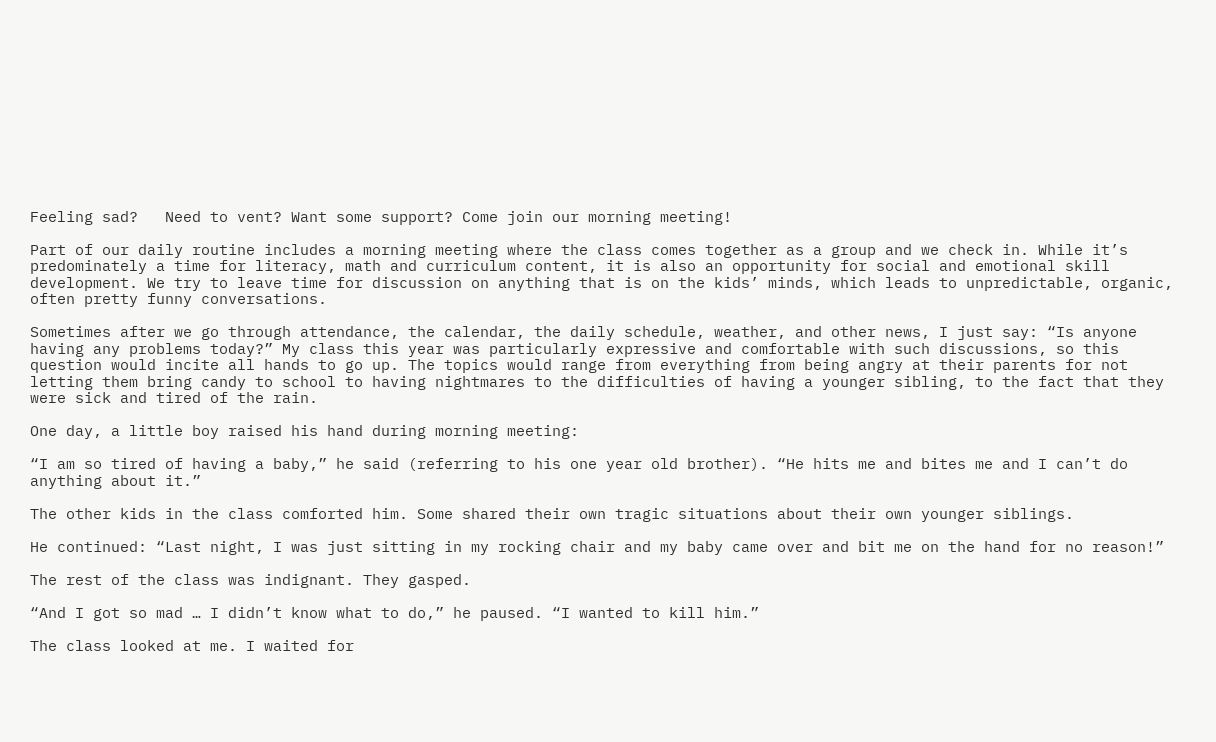Feeling sad?   Need to vent? Want some support? Come join our morning meeting!

Part of our daily routine includes a morning meeting where the class comes together as a group and we check in. While it’s predominately a time for literacy, math and curriculum content, it is also an opportunity for social and emotional skill development. We try to leave time for discussion on anything that is on the kids’ minds, which leads to unpredictable, organic, often pretty funny conversations.

Sometimes after we go through attendance, the calendar, the daily schedule, weather, and other news, I just say: “Is anyone having any problems today?” My class this year was particularly expressive and comfortable with such discussions, so this question would incite all hands to go up. The topics would range from everything from being angry at their parents for not letting them bring candy to school to having nightmares to the difficulties of having a younger sibling, to the fact that they were sick and tired of the rain.

One day, a little boy raised his hand during morning meeting:

“I am so tired of having a baby,” he said (referring to his one year old brother). “He hits me and bites me and I can’t do anything about it.”

The other kids in the class comforted him. Some shared their own tragic situations about their own younger siblings.

He continued: “Last night, I was just sitting in my rocking chair and my baby came over and bit me on the hand for no reason!”

The rest of the class was indignant. They gasped.

“And I got so mad … I didn’t know what to do,” he paused. “I wanted to kill him.”

The class looked at me. I waited for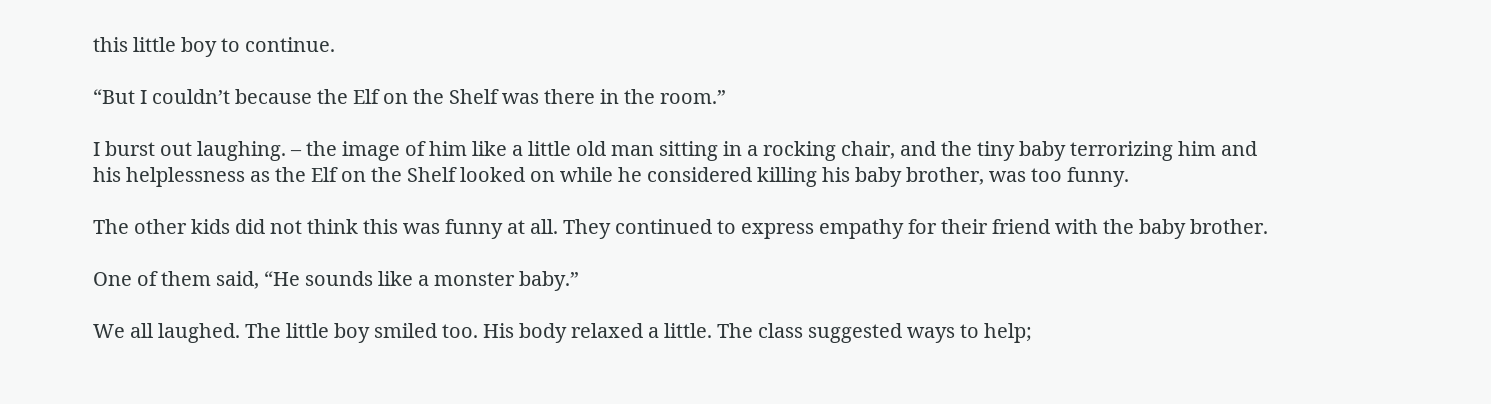this little boy to continue.

“But I couldn’t because the Elf on the Shelf was there in the room.”

I burst out laughing. – the image of him like a little old man sitting in a rocking chair, and the tiny baby terrorizing him and his helplessness as the Elf on the Shelf looked on while he considered killing his baby brother, was too funny.

The other kids did not think this was funny at all. They continued to express empathy for their friend with the baby brother.

One of them said, “He sounds like a monster baby.”

We all laughed. The little boy smiled too. His body relaxed a little. The class suggested ways to help;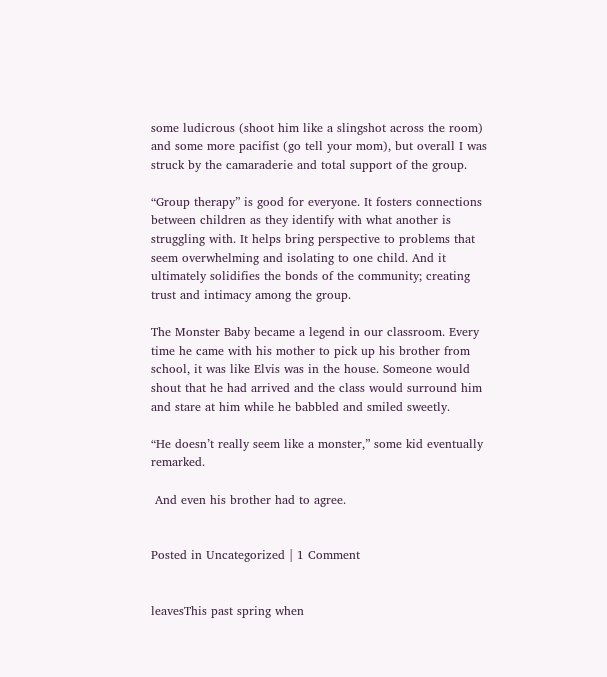some ludicrous (shoot him like a slingshot across the room) and some more pacifist (go tell your mom), but overall I was struck by the camaraderie and total support of the group.

“Group therapy” is good for everyone. It fosters connections between children as they identify with what another is struggling with. It helps bring perspective to problems that seem overwhelming and isolating to one child. And it ultimately solidifies the bonds of the community; creating trust and intimacy among the group.

The Monster Baby became a legend in our classroom. Every time he came with his mother to pick up his brother from school, it was like Elvis was in the house. Someone would shout that he had arrived and the class would surround him and stare at him while he babbled and smiled sweetly.

“He doesn’t really seem like a monster,” some kid eventually remarked.

 And even his brother had to agree.


Posted in Uncategorized | 1 Comment


leavesThis past spring when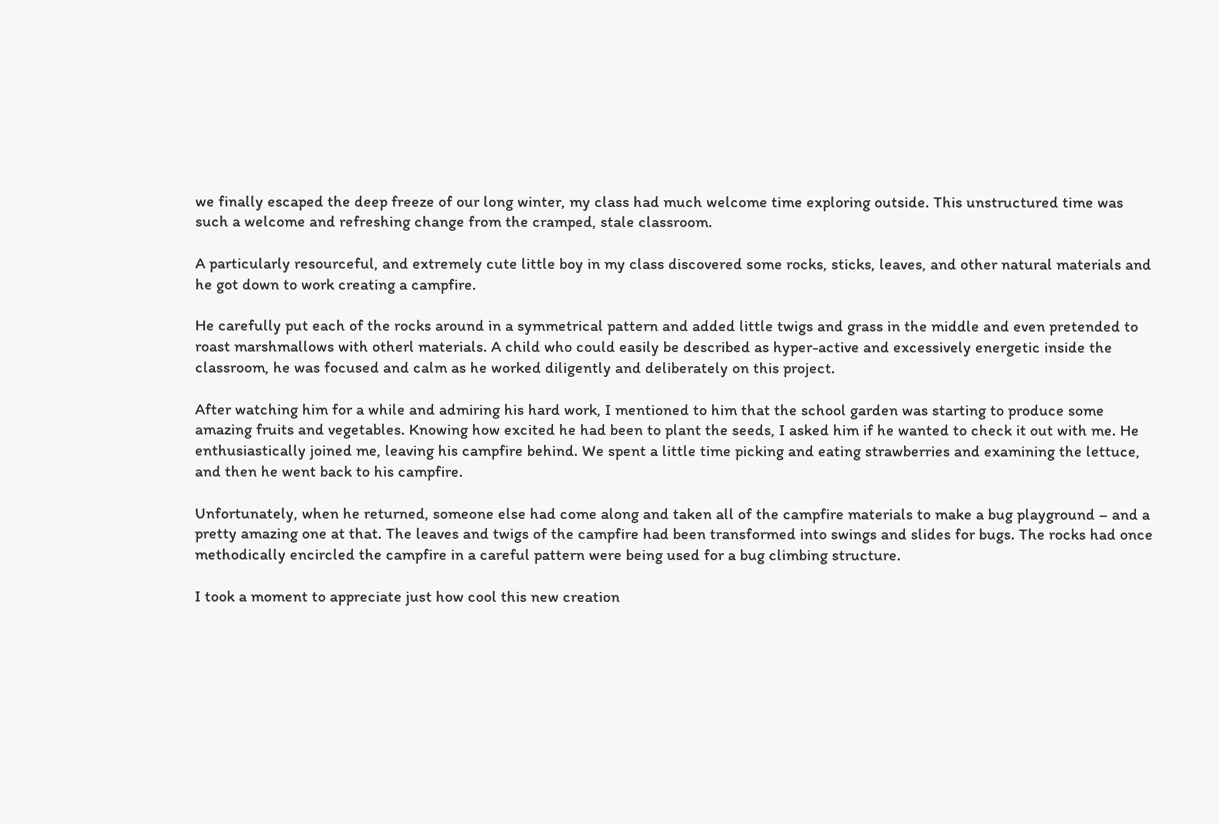we finally escaped the deep freeze of our long winter, my class had much welcome time exploring outside. This unstructured time was such a welcome and refreshing change from the cramped, stale classroom.

A particularly resourceful, and extremely cute little boy in my class discovered some rocks, sticks, leaves, and other natural materials and he got down to work creating a campfire.

He carefully put each of the rocks around in a symmetrical pattern and added little twigs and grass in the middle and even pretended to roast marshmallows with otherl materials. A child who could easily be described as hyper-active and excessively energetic inside the classroom, he was focused and calm as he worked diligently and deliberately on this project.

After watching him for a while and admiring his hard work, I mentioned to him that the school garden was starting to produce some amazing fruits and vegetables. Knowing how excited he had been to plant the seeds, I asked him if he wanted to check it out with me. He enthusiastically joined me, leaving his campfire behind. We spent a little time picking and eating strawberries and examining the lettuce, and then he went back to his campfire.

Unfortunately, when he returned, someone else had come along and taken all of the campfire materials to make a bug playground – and a pretty amazing one at that. The leaves and twigs of the campfire had been transformed into swings and slides for bugs. The rocks had once methodically encircled the campfire in a careful pattern were being used for a bug climbing structure.

I took a moment to appreciate just how cool this new creation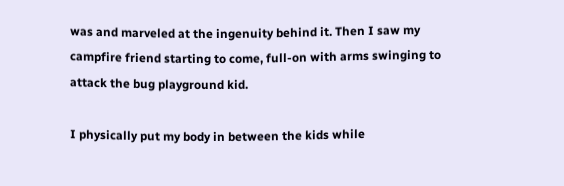was and marveled at the ingenuity behind it. Then I saw my campfire friend starting to come, full-on with arms swinging to attack the bug playground kid.

I physically put my body in between the kids while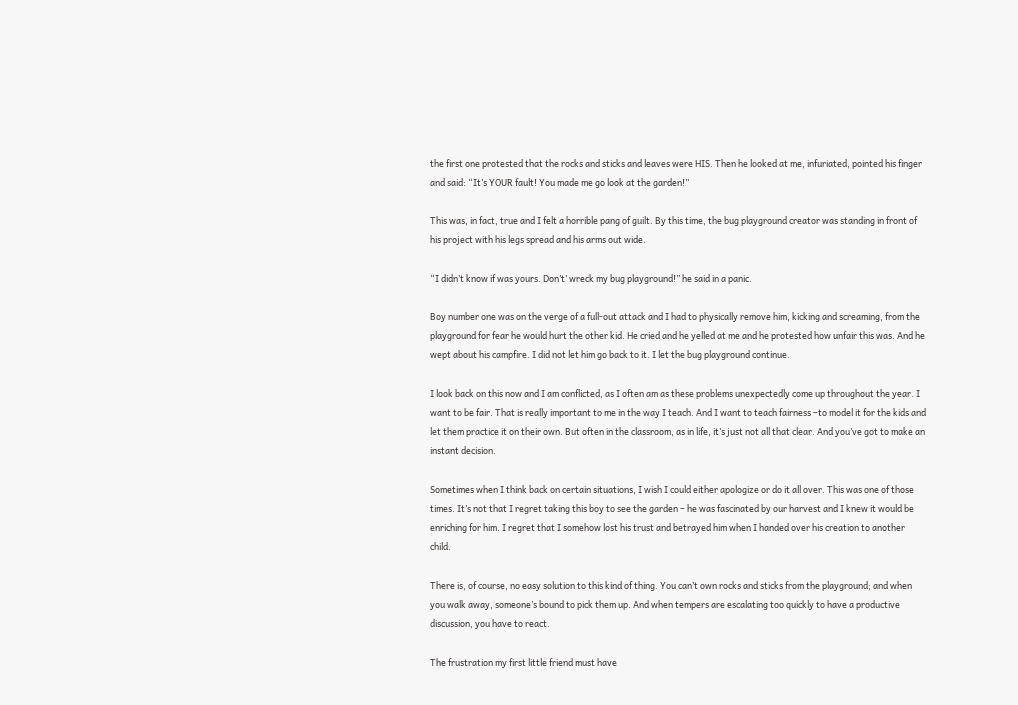the first one protested that the rocks and sticks and leaves were HIS. Then he looked at me, infuriated, pointed his finger and said: “It’s YOUR fault! You made me go look at the garden!”

This was, in fact, true and I felt a horrible pang of guilt. By this time, the bug playground creator was standing in front of his project with his legs spread and his arms out wide.

“I didn’t know if was yours. Don’t’ wreck my bug playground!” he said in a panic.

Boy number one was on the verge of a full-out attack and I had to physically remove him, kicking and screaming, from the playground for fear he would hurt the other kid. He cried and he yelled at me and he protested how unfair this was. And he wept about his campfire. I did not let him go back to it. I let the bug playground continue.

I look back on this now and I am conflicted, as I often am as these problems unexpectedly come up throughout the year. I want to be fair. That is really important to me in the way I teach. And I want to teach fairness –to model it for the kids and let them practice it on their own. But often in the classroom, as in life, it’s just not all that clear. And you’ve got to make an instant decision.

Sometimes when I think back on certain situations, I wish I could either apologize or do it all over. This was one of those times. It’s not that I regret taking this boy to see the garden – he was fascinated by our harvest and I knew it would be enriching for him. I regret that I somehow lost his trust and betrayed him when I handed over his creation to another child.

There is, of course, no easy solution to this kind of thing. You can’t own rocks and sticks from the playground; and when you walk away, someone’s bound to pick them up. And when tempers are escalating too quickly to have a productive discussion, you have to react.

The frustration my first little friend must have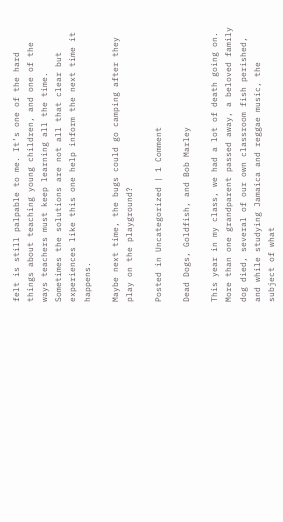felt is still palpable to me. It’s one of the hard things about teaching young children, and one of the ways teachers must keep learning all the time. Sometimes the solutions are not all that clear but experiences like this one help inform the next time it happens.

Maybe next time, the bugs could go camping after they play on the playground?

Posted in Uncategorized | 1 Comment

Dead Dogs, Goldfish, and Bob Marley

This year in my class, we had a lot of death going on. More than one grandparent passed away, a beloved family dog died, several of our own classroom fish perished, and while studying Jamaica and reggae music, the subject of what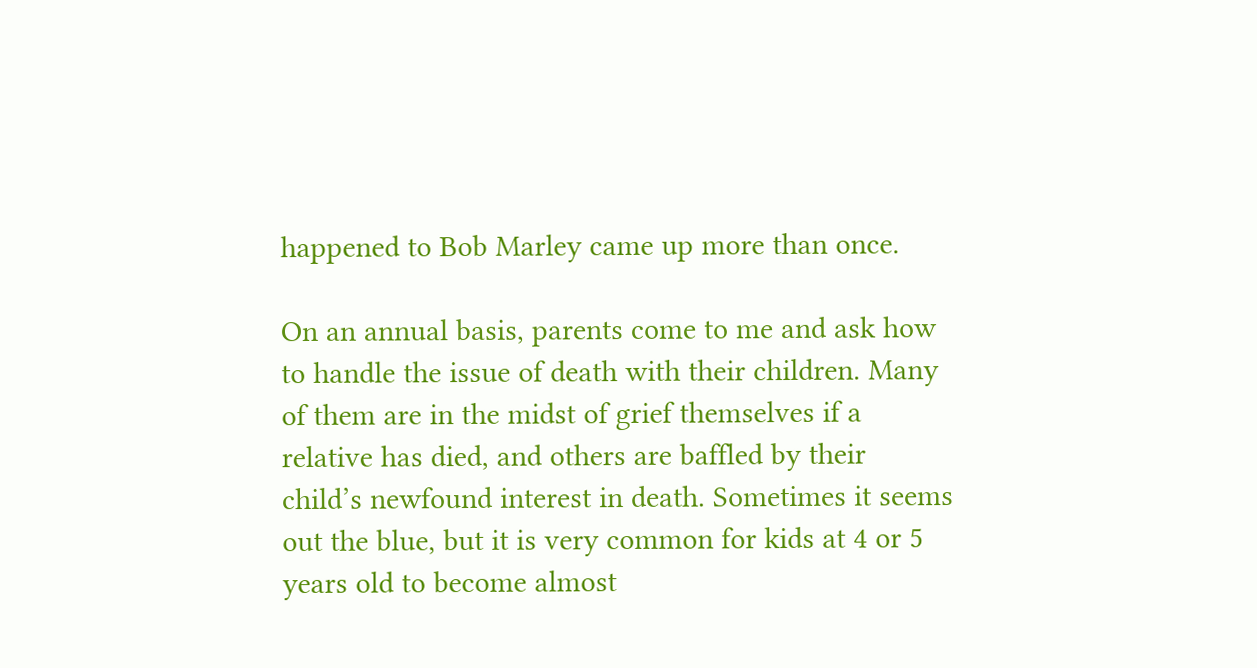happened to Bob Marley came up more than once.

On an annual basis, parents come to me and ask how to handle the issue of death with their children. Many of them are in the midst of grief themselves if a relative has died, and others are baffled by their child’s newfound interest in death. Sometimes it seems out the blue, but it is very common for kids at 4 or 5 years old to become almost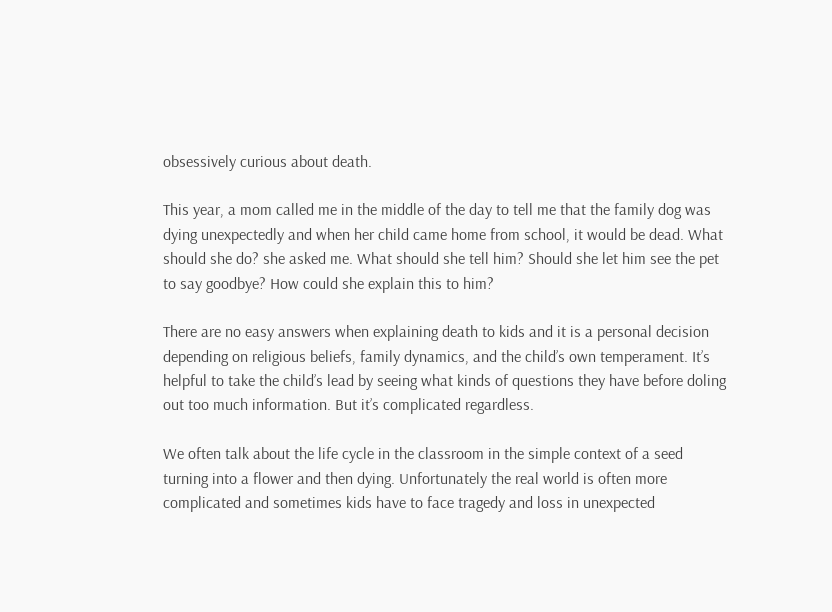obsessively curious about death.

This year, a mom called me in the middle of the day to tell me that the family dog was dying unexpectedly and when her child came home from school, it would be dead. What should she do? she asked me. What should she tell him? Should she let him see the pet to say goodbye? How could she explain this to him?

There are no easy answers when explaining death to kids and it is a personal decision depending on religious beliefs, family dynamics, and the child’s own temperament. It’s helpful to take the child’s lead by seeing what kinds of questions they have before doling out too much information. But it’s complicated regardless.

We often talk about the life cycle in the classroom in the simple context of a seed turning into a flower and then dying. Unfortunately the real world is often more complicated and sometimes kids have to face tragedy and loss in unexpected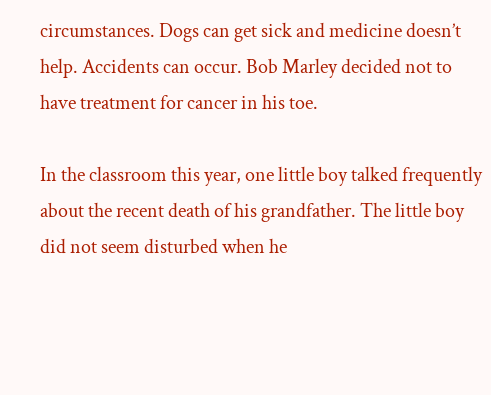circumstances. Dogs can get sick and medicine doesn’t help. Accidents can occur. Bob Marley decided not to have treatment for cancer in his toe.

In the classroom this year, one little boy talked frequently about the recent death of his grandfather. The little boy did not seem disturbed when he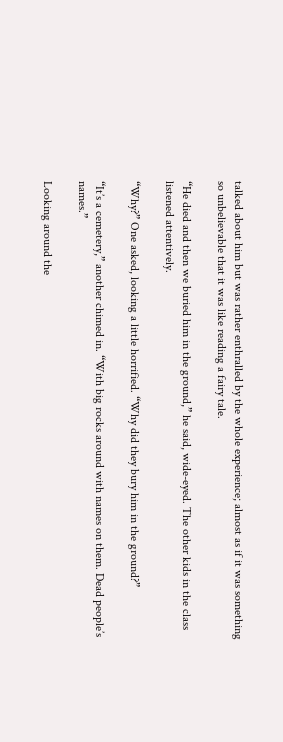talked about him but was rather enthralled by the whole experience; almost as if it was something so unbelievable that it was like reading a fairy tale.

“He died and then we buried him in the ground,” he said, wide-eyed. The other kids in the class listened attentively.

“Why?” One asked, looking a little horrified. “Why did they bury him in the ground?”

“It’s a cemetery,” another chimed in. “With big rocks around with names on them. Dead people’s names.”

Looking around the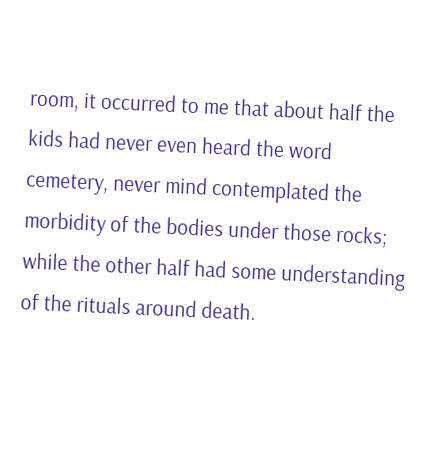room, it occurred to me that about half the kids had never even heard the word cemetery, never mind contemplated the morbidity of the bodies under those rocks; while the other half had some understanding of the rituals around death.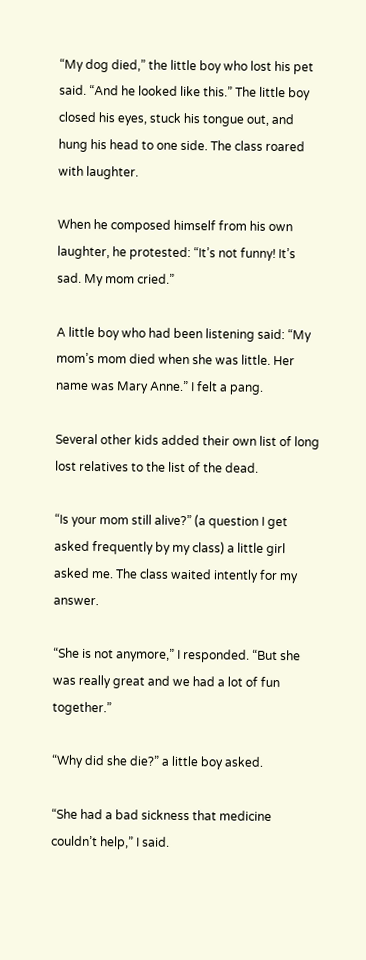“My dog died,” the little boy who lost his pet said. “And he looked like this.” The little boy closed his eyes, stuck his tongue out, and hung his head to one side. The class roared with laughter.

When he composed himself from his own laughter, he protested: “It’s not funny! It’s sad. My mom cried.”

A little boy who had been listening said: “My mom’s mom died when she was little. Her name was Mary Anne.” I felt a pang.

Several other kids added their own list of long lost relatives to the list of the dead.

“Is your mom still alive?” (a question I get asked frequently by my class) a little girl asked me. The class waited intently for my answer.

“She is not anymore,” I responded. “But she was really great and we had a lot of fun together.”

“Why did she die?” a little boy asked.

“She had a bad sickness that medicine couldn’t help,” I said.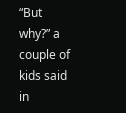“But why?” a couple of kids said in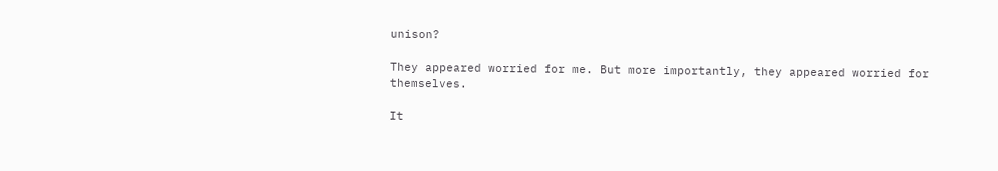unison?

They appeared worried for me. But more importantly, they appeared worried for themselves.

It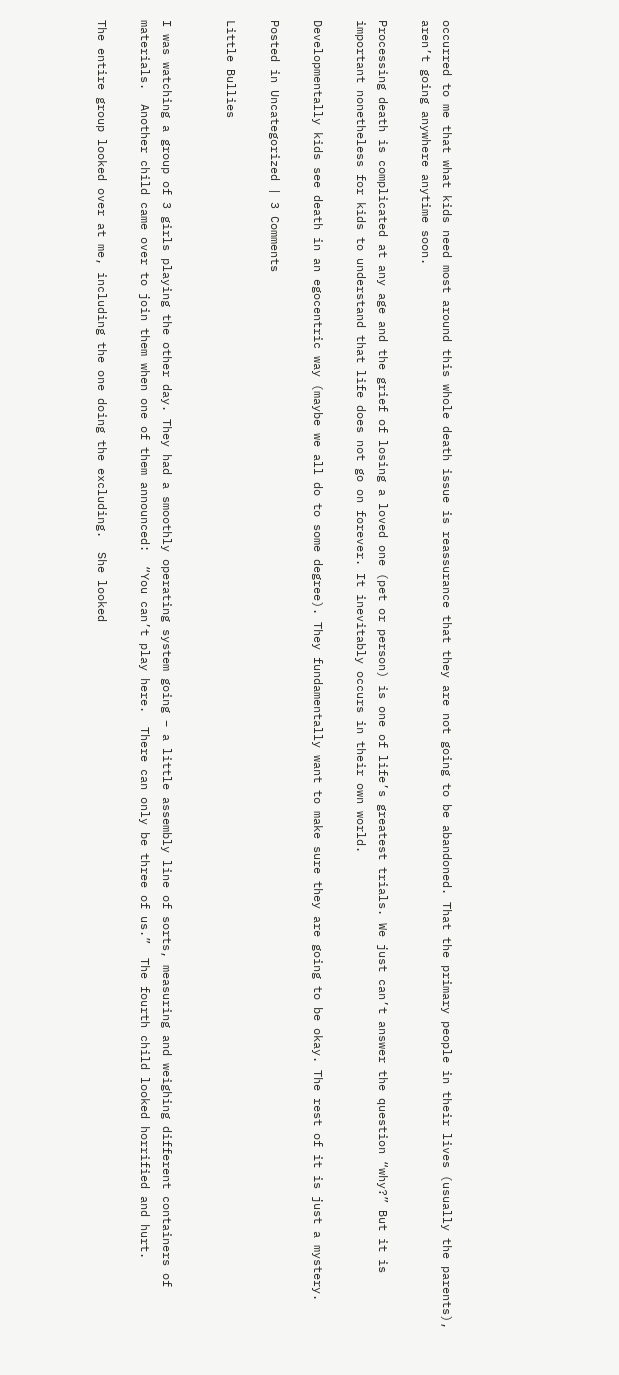occurred to me that what kids need most around this whole death issue is reassurance that they are not going to be abandoned. That the primary people in their lives (usually the parents), aren’t going anywhere anytime soon.

Processing death is complicated at any age and the grief of losing a loved one (pet or person) is one of life’s greatest trials. We just can’t answer the question “why?” But it is important nonetheless for kids to understand that life does not go on forever. It inevitably occurs in their own world.

Developmentally kids see death in an egocentric way (maybe we all do to some degree). They fundamentally want to make sure they are going to be okay. The rest of it is just a mystery.

Posted in Uncategorized | 3 Comments

Little Bullies


I was watching a group of 3 girls playing the other day. They had a smoothly operating system going – a little assembly line of sorts, measuring and weighing different containers of materials.  Another child came over to join them when one of them announced:  “You can’t play here.  There can only be three of us.”  The fourth child looked horrified and hurt.

The entire group looked over at me, including the one doing the excluding.  She looked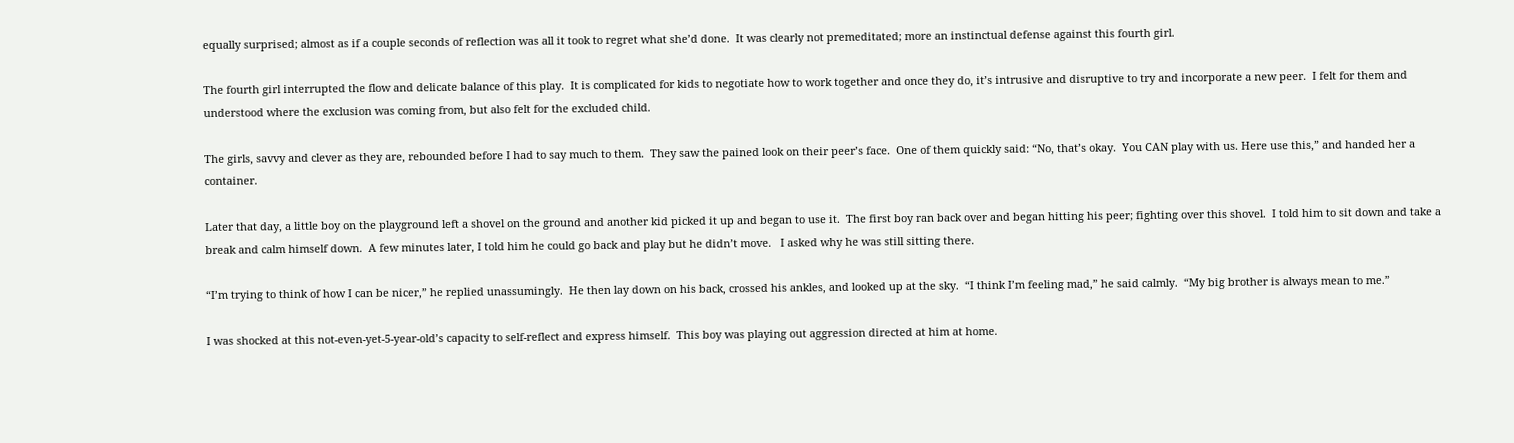equally surprised; almost as if a couple seconds of reflection was all it took to regret what she’d done.  It was clearly not premeditated; more an instinctual defense against this fourth girl.

The fourth girl interrupted the flow and delicate balance of this play.  It is complicated for kids to negotiate how to work together and once they do, it’s intrusive and disruptive to try and incorporate a new peer.  I felt for them and understood where the exclusion was coming from, but also felt for the excluded child.

The girls, savvy and clever as they are, rebounded before I had to say much to them.  They saw the pained look on their peer’s face.  One of them quickly said: “No, that’s okay.  You CAN play with us. Here use this,” and handed her a container.

Later that day, a little boy on the playground left a shovel on the ground and another kid picked it up and began to use it.  The first boy ran back over and began hitting his peer; fighting over this shovel.  I told him to sit down and take a break and calm himself down.  A few minutes later, I told him he could go back and play but he didn’t move.   I asked why he was still sitting there.

“I’m trying to think of how I can be nicer,” he replied unassumingly.  He then lay down on his back, crossed his ankles, and looked up at the sky.  “I think I’m feeling mad,” he said calmly.  “My big brother is always mean to me.”

I was shocked at this not-even-yet-5-year-old’s capacity to self-reflect and express himself.  This boy was playing out aggression directed at him at home.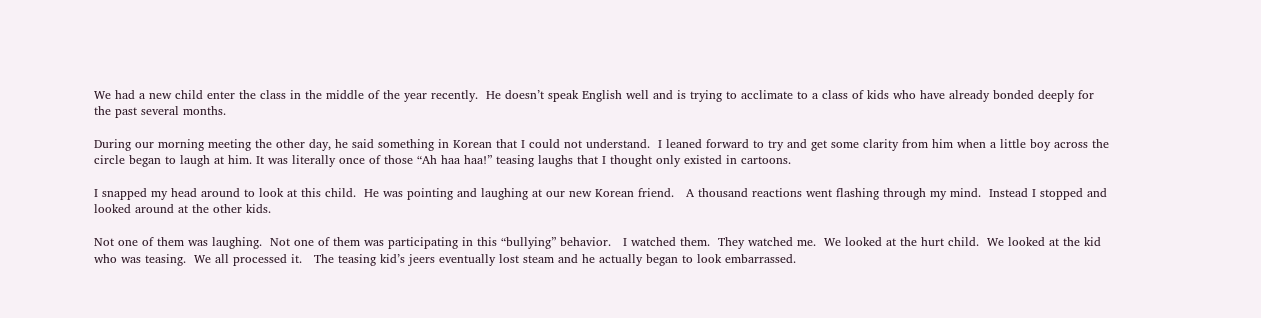We had a new child enter the class in the middle of the year recently.  He doesn’t speak English well and is trying to acclimate to a class of kids who have already bonded deeply for the past several months.

During our morning meeting the other day, he said something in Korean that I could not understand.  I leaned forward to try and get some clarity from him when a little boy across the circle began to laugh at him. It was literally once of those “Ah haa haa!” teasing laughs that I thought only existed in cartoons.

I snapped my head around to look at this child.  He was pointing and laughing at our new Korean friend.   A thousand reactions went flashing through my mind.  Instead I stopped and looked around at the other kids.

Not one of them was laughing.  Not one of them was participating in this “bullying” behavior.   I watched them.  They watched me.  We looked at the hurt child.  We looked at the kid who was teasing.  We all processed it.   The teasing kid’s jeers eventually lost steam and he actually began to look embarrassed.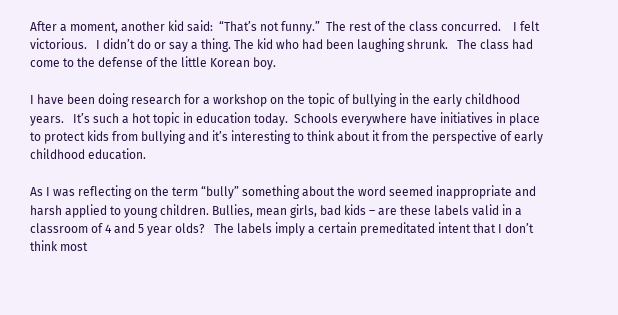After a moment, another kid said:  “That’s not funny.”  The rest of the class concurred.    I felt victorious.   I didn’t do or say a thing. The kid who had been laughing shrunk.   The class had come to the defense of the little Korean boy.

I have been doing research for a workshop on the topic of bullying in the early childhood years.   It’s such a hot topic in education today.  Schools everywhere have initiatives in place to protect kids from bullying and it’s interesting to think about it from the perspective of early childhood education.

As I was reflecting on the term “bully” something about the word seemed inappropriate and harsh applied to young children. Bullies, mean girls, bad kids – are these labels valid in a classroom of 4 and 5 year olds?   The labels imply a certain premeditated intent that I don’t think most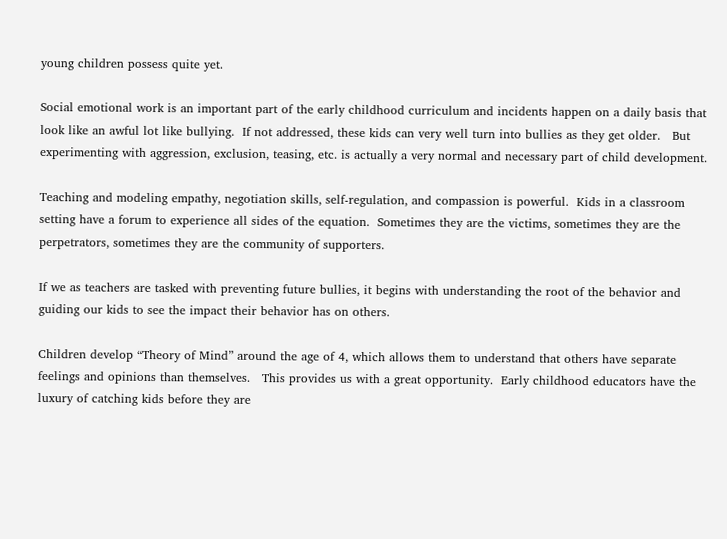young children possess quite yet.

Social emotional work is an important part of the early childhood curriculum and incidents happen on a daily basis that look like an awful lot like bullying.  If not addressed, these kids can very well turn into bullies as they get older.   But experimenting with aggression, exclusion, teasing, etc. is actually a very normal and necessary part of child development.

Teaching and modeling empathy, negotiation skills, self-regulation, and compassion is powerful.  Kids in a classroom setting have a forum to experience all sides of the equation.  Sometimes they are the victims, sometimes they are the perpetrators, sometimes they are the community of supporters.

If we as teachers are tasked with preventing future bullies, it begins with understanding the root of the behavior and guiding our kids to see the impact their behavior has on others.

Children develop “Theory of Mind” around the age of 4, which allows them to understand that others have separate feelings and opinions than themselves.   This provides us with a great opportunity.  Early childhood educators have the luxury of catching kids before they are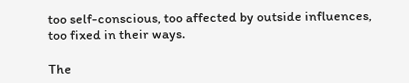too self-conscious, too affected by outside influences, too fixed in their ways.

The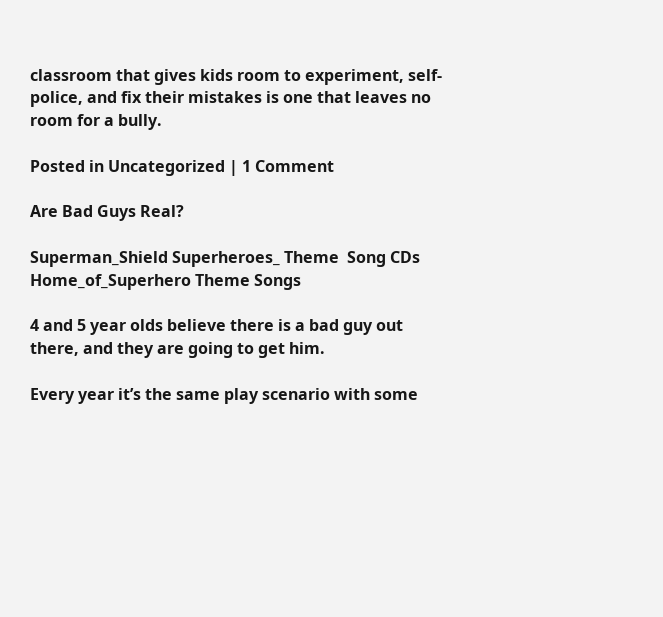classroom that gives kids room to experiment, self-police, and fix their mistakes is one that leaves no room for a bully.

Posted in Uncategorized | 1 Comment

Are Bad Guys Real?

Superman_Shield Superheroes_ Theme  Song CDs  Home_of_Superhero Theme Songs

4 and 5 year olds believe there is a bad guy out there, and they are going to get him.

Every year it’s the same play scenario with some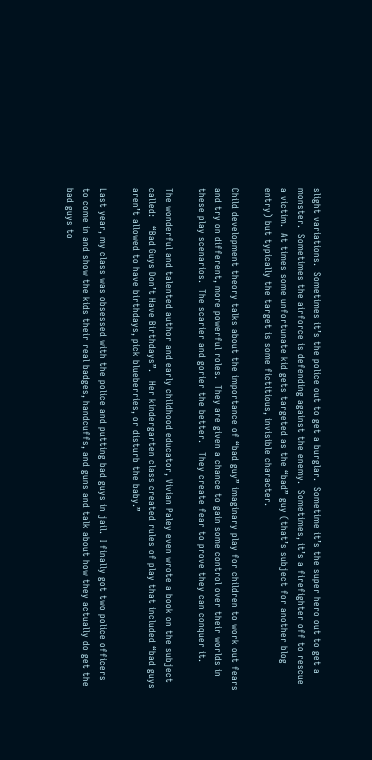slight variations.  Sometimes it’s the police out to get a burglar.  Sometime it’s the super hero out to get a monster.  Sometimes the airforce is defending against the enemy.  Sometimes, it’s a firefighter off to rescue a victim.  At times some unfortunate kid gets targeted as the “bad” guy (that’s subject for another blog entry) but typically the target is some fictitious, invisible character.

Child development theory talks about the importance of “bad guy” imaginary play for children to work out fears and try on different, more powerful roles.  They are given a chance to gain some control over their worlds in these play scenarios.  The scarier and gorier the better.   They create fear to prove they can conquer it.

The wonderful and talented author and early childhood educator, Vivian Paley even wrote a book on the subject called:   “Bad Guys Don’t Have Birthdays”.   Her kindergarten class created rules of play that included “bad guys aren’t allowed to have birthdays, pick blueberries, or disturb the baby.”

Last year, my class was obsessed with the police and putting bad guys in jail.  I finally got two police officers to come in and show the kids their real badges, handcuffs, and guns and talk about how they actually do get the bad guys to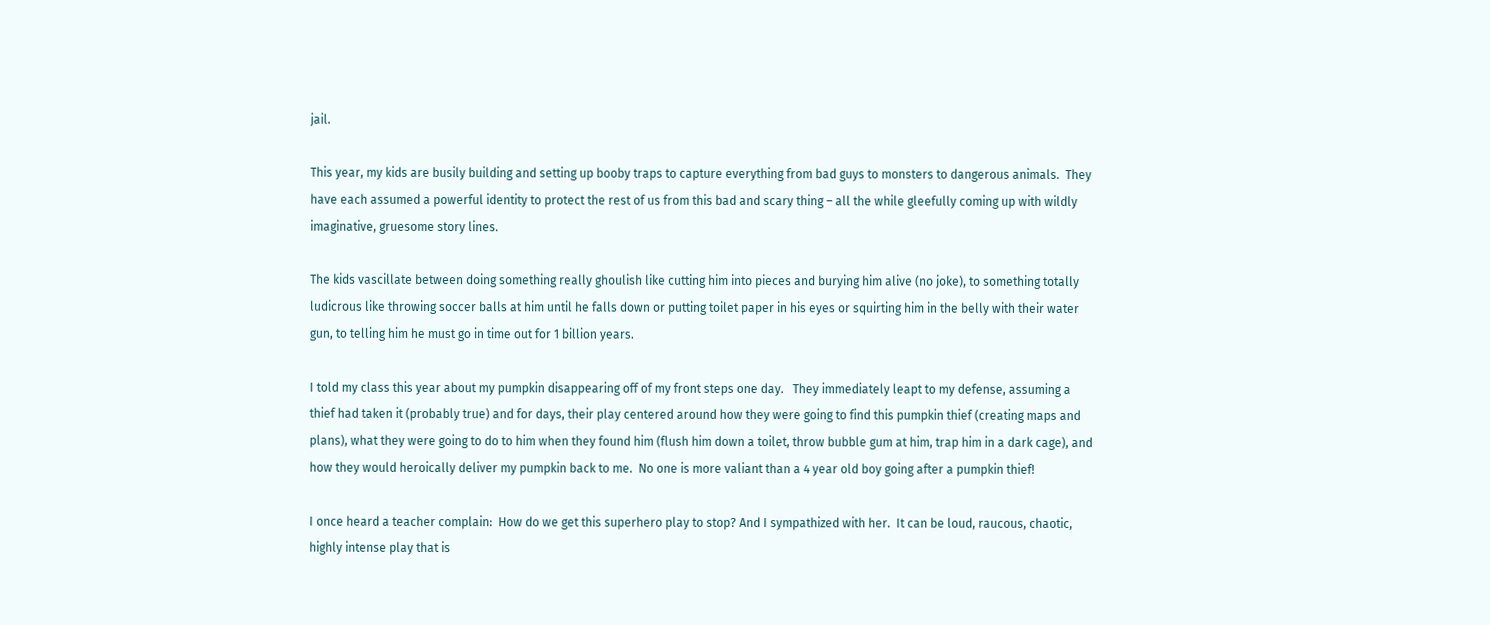jail.

This year, my kids are busily building and setting up booby traps to capture everything from bad guys to monsters to dangerous animals.  They have each assumed a powerful identity to protect the rest of us from this bad and scary thing – all the while gleefully coming up with wildly imaginative, gruesome story lines.

The kids vascillate between doing something really ghoulish like cutting him into pieces and burying him alive (no joke), to something totally ludicrous like throwing soccer balls at him until he falls down or putting toilet paper in his eyes or squirting him in the belly with their water gun, to telling him he must go in time out for 1 billion years.

I told my class this year about my pumpkin disappearing off of my front steps one day.   They immediately leapt to my defense, assuming a thief had taken it (probably true) and for days, their play centered around how they were going to find this pumpkin thief (creating maps and plans), what they were going to do to him when they found him (flush him down a toilet, throw bubble gum at him, trap him in a dark cage), and how they would heroically deliver my pumpkin back to me.  No one is more valiant than a 4 year old boy going after a pumpkin thief!

I once heard a teacher complain:  How do we get this superhero play to stop? And I sympathized with her.  It can be loud, raucous, chaotic, highly intense play that is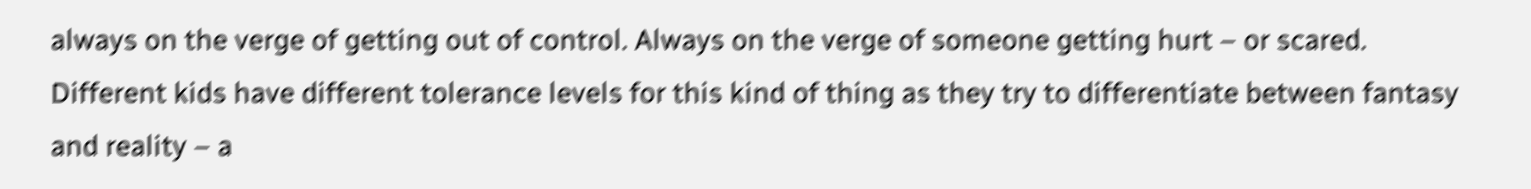always on the verge of getting out of control. Always on the verge of someone getting hurt – or scared.   Different kids have different tolerance levels for this kind of thing as they try to differentiate between fantasy and reality – a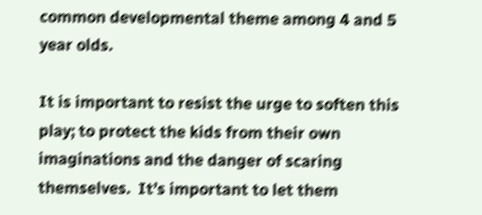common developmental theme among 4 and 5 year olds.

It is important to resist the urge to soften this play; to protect the kids from their own imaginations and the danger of scaring themselves.  It’s important to let them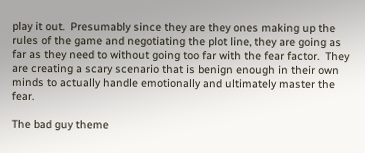play it out.  Presumably since they are they ones making up the rules of the game and negotiating the plot line, they are going as far as they need to without going too far with the fear factor.  They are creating a scary scenario that is benign enough in their own minds to actually handle emotionally and ultimately master the fear.

The bad guy theme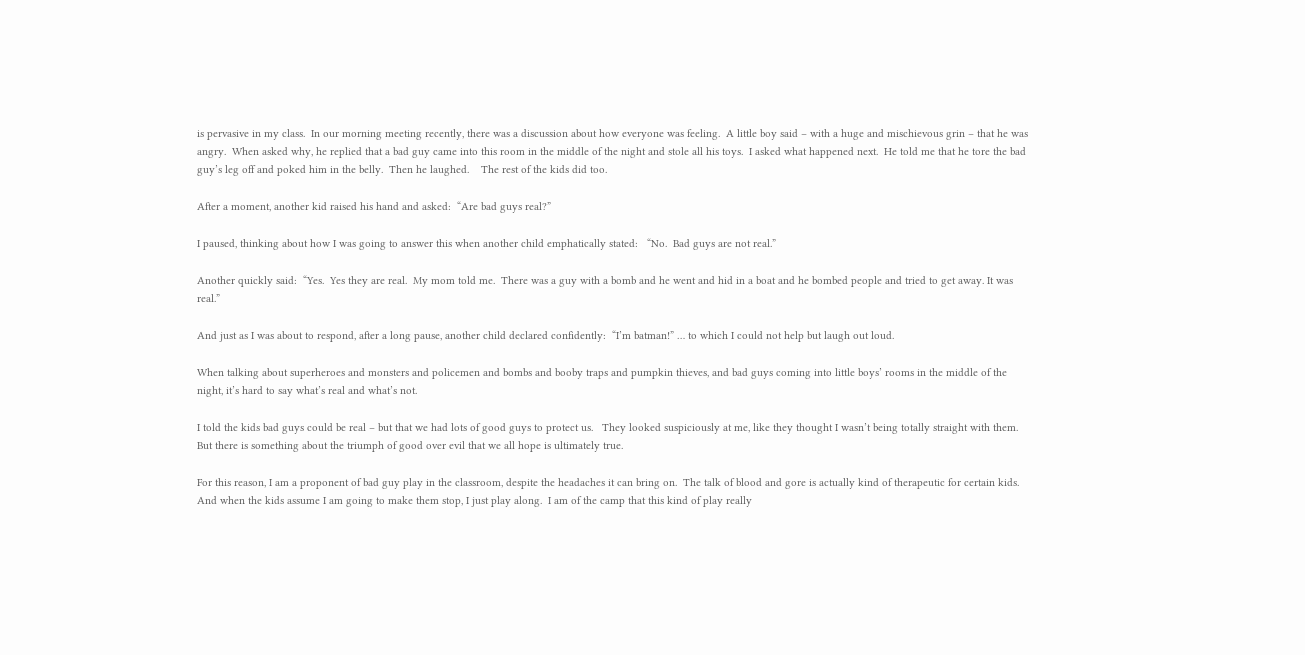is pervasive in my class.  In our morning meeting recently, there was a discussion about how everyone was feeling.  A little boy said – with a huge and mischievous grin – that he was angry.  When asked why, he replied that a bad guy came into this room in the middle of the night and stole all his toys.  I asked what happened next.  He told me that he tore the bad guy’s leg off and poked him in the belly.  Then he laughed.    The rest of the kids did too.

After a moment, another kid raised his hand and asked:  “Are bad guys real?”

I paused, thinking about how I was going to answer this when another child emphatically stated:   “No.  Bad guys are not real.”

Another quickly said:  “Yes.  Yes they are real.  My mom told me.  There was a guy with a bomb and he went and hid in a boat and he bombed people and tried to get away. It was real.”

And just as I was about to respond, after a long pause, another child declared confidently:  “I’m batman!” … to which I could not help but laugh out loud.

When talking about superheroes and monsters and policemen and bombs and booby traps and pumpkin thieves, and bad guys coming into little boys’ rooms in the middle of the night, it’s hard to say what’s real and what’s not.

I told the kids bad guys could be real – but that we had lots of good guys to protect us.   They looked suspiciously at me, like they thought I wasn’t being totally straight with them.  But there is something about the triumph of good over evil that we all hope is ultimately true.

For this reason, I am a proponent of bad guy play in the classroom, despite the headaches it can bring on.  The talk of blood and gore is actually kind of therapeutic for certain kids.  And when the kids assume I am going to make them stop, I just play along.  I am of the camp that this kind of play really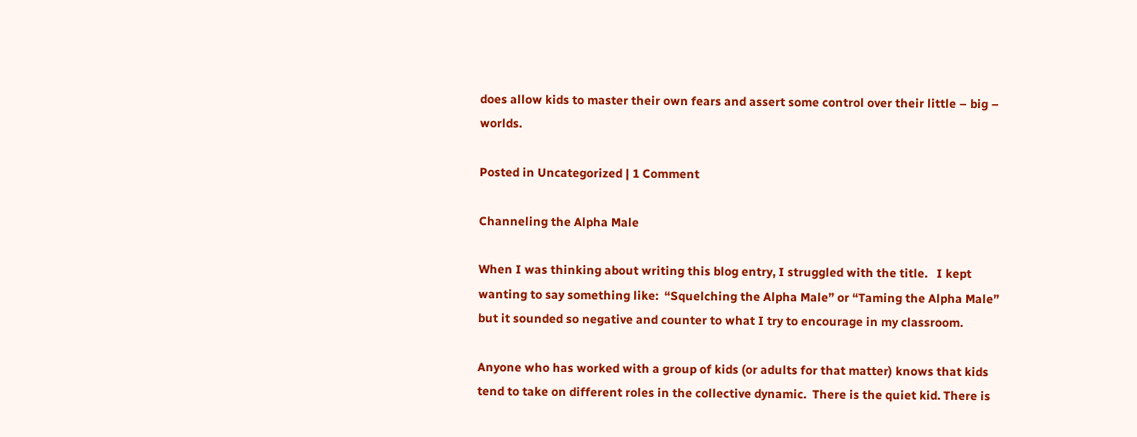does allow kids to master their own fears and assert some control over their little – big – worlds.

Posted in Uncategorized | 1 Comment

Channeling the Alpha Male

When I was thinking about writing this blog entry, I struggled with the title.   I kept wanting to say something like:  “Squelching the Alpha Male” or “Taming the Alpha Male” but it sounded so negative and counter to what I try to encourage in my classroom.

Anyone who has worked with a group of kids (or adults for that matter) knows that kids tend to take on different roles in the collective dynamic.  There is the quiet kid. There is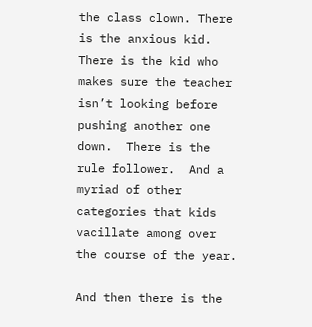the class clown. There is the anxious kid.  There is the kid who makes sure the teacher isn’t looking before pushing another one down.  There is the rule follower.  And a myriad of other categories that kids vacillate among over the course of the year.

And then there is the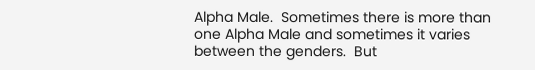Alpha Male.  Sometimes there is more than one Alpha Male and sometimes it varies between the genders.  But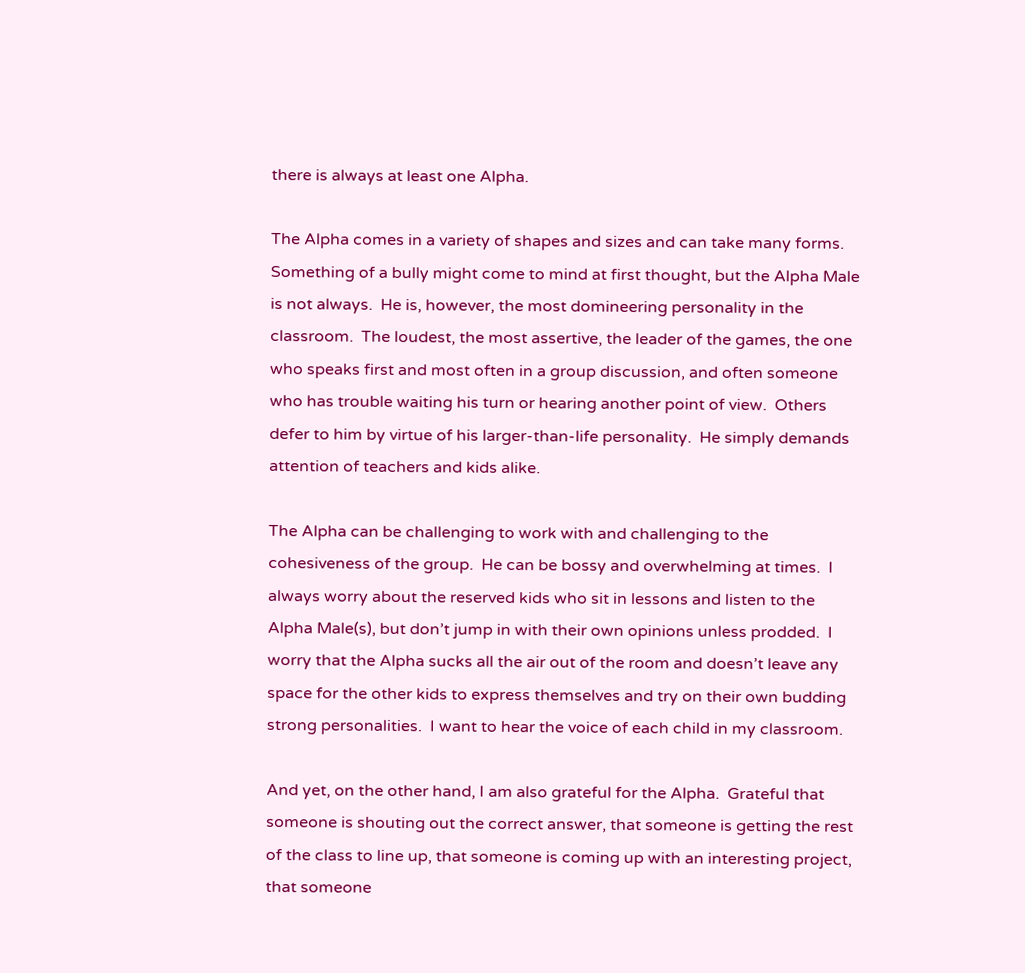there is always at least one Alpha.

The Alpha comes in a variety of shapes and sizes and can take many forms.  Something of a bully might come to mind at first thought, but the Alpha Male is not always.  He is, however, the most domineering personality in the classroom.  The loudest, the most assertive, the leader of the games, the one who speaks first and most often in a group discussion, and often someone who has trouble waiting his turn or hearing another point of view.  Others defer to him by virtue of his larger-than-life personality.  He simply demands attention of teachers and kids alike.

The Alpha can be challenging to work with and challenging to the cohesiveness of the group.  He can be bossy and overwhelming at times.  I always worry about the reserved kids who sit in lessons and listen to the Alpha Male(s), but don’t jump in with their own opinions unless prodded.  I worry that the Alpha sucks all the air out of the room and doesn’t leave any space for the other kids to express themselves and try on their own budding strong personalities.  I want to hear the voice of each child in my classroom.

And yet, on the other hand, I am also grateful for the Alpha.  Grateful that someone is shouting out the correct answer, that someone is getting the rest of the class to line up, that someone is coming up with an interesting project, that someone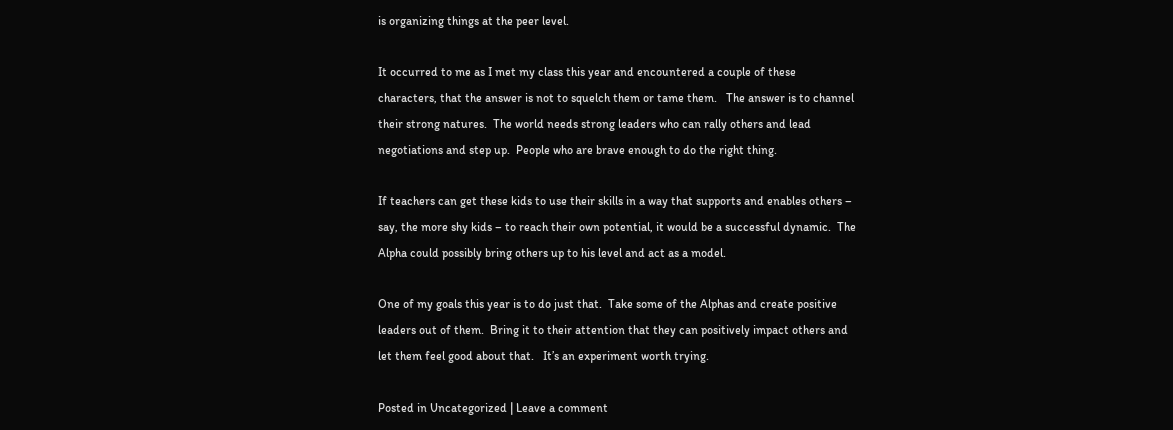is organizing things at the peer level.

It occurred to me as I met my class this year and encountered a couple of these characters, that the answer is not to squelch them or tame them.   The answer is to channel their strong natures.  The world needs strong leaders who can rally others and lead negotiations and step up.  People who are brave enough to do the right thing.

If teachers can get these kids to use their skills in a way that supports and enables others – say, the more shy kids – to reach their own potential, it would be a successful dynamic.  The Alpha could possibly bring others up to his level and act as a model.

One of my goals this year is to do just that.  Take some of the Alphas and create positive leaders out of them.  Bring it to their attention that they can positively impact others and let them feel good about that.   It’s an experiment worth trying.

Posted in Uncategorized | Leave a comment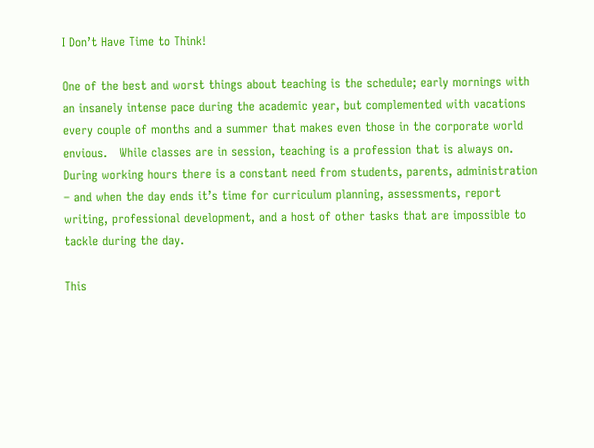I Don’t Have Time to Think!

One of the best and worst things about teaching is the schedule; early mornings with an insanely intense pace during the academic year, but complemented with vacations every couple of months and a summer that makes even those in the corporate world envious.   While classes are in session, teaching is a profession that is always on.  During working hours there is a constant need from students, parents, administration – and when the day ends it’s time for curriculum planning, assessments, report writing, professional development, and a host of other tasks that are impossible to tackle during the day.

This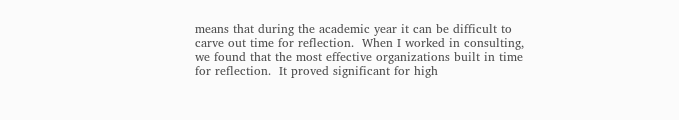means that during the academic year it can be difficult to carve out time for reflection.  When I worked in consulting, we found that the most effective organizations built in time for reflection.  It proved significant for high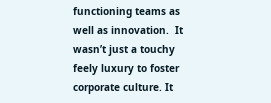functioning teams as well as innovation.  It wasn’t just a touchy feely luxury to foster corporate culture. It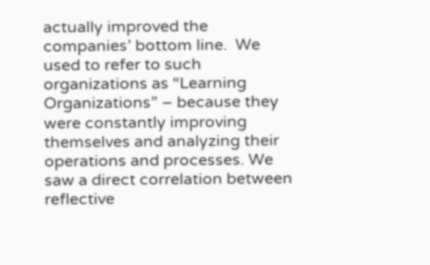actually improved the companies’ bottom line.  We used to refer to such organizations as “Learning Organizations” – because they were constantly improving themselves and analyzing their operations and processes. We saw a direct correlation between reflective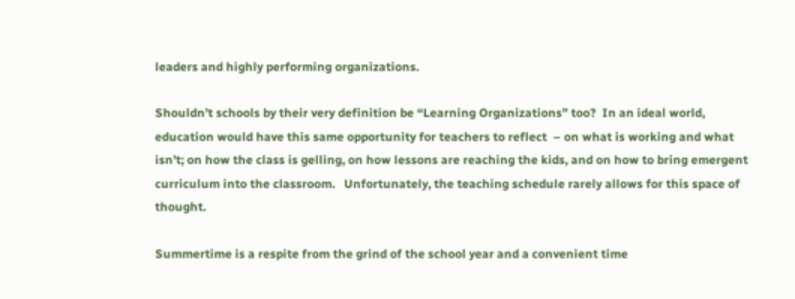leaders and highly performing organizations.

Shouldn’t schools by their very definition be “Learning Organizations” too?  In an ideal world, education would have this same opportunity for teachers to reflect  – on what is working and what isn’t; on how the class is gelling, on how lessons are reaching the kids, and on how to bring emergent curriculum into the classroom.   Unfortunately, the teaching schedule rarely allows for this space of thought.

Summertime is a respite from the grind of the school year and a convenient time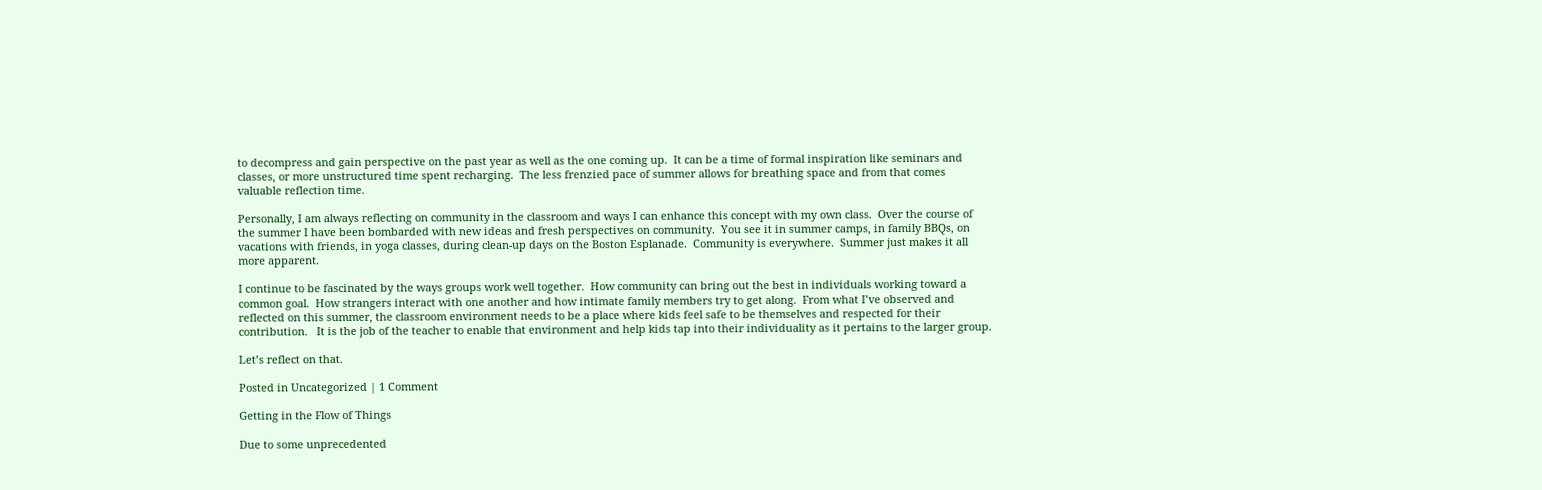to decompress and gain perspective on the past year as well as the one coming up.  It can be a time of formal inspiration like seminars and classes, or more unstructured time spent recharging.  The less frenzied pace of summer allows for breathing space and from that comes valuable reflection time.

Personally, I am always reflecting on community in the classroom and ways I can enhance this concept with my own class.  Over the course of the summer I have been bombarded with new ideas and fresh perspectives on community.  You see it in summer camps, in family BBQs, on vacations with friends, in yoga classes, during clean-up days on the Boston Esplanade.  Community is everywhere.  Summer just makes it all more apparent.

I continue to be fascinated by the ways groups work well together.  How community can bring out the best in individuals working toward a common goal.  How strangers interact with one another and how intimate family members try to get along.  From what I’ve observed and reflected on this summer, the classroom environment needs to be a place where kids feel safe to be themselves and respected for their contribution.   It is the job of the teacher to enable that environment and help kids tap into their individuality as it pertains to the larger group.

Let’s reflect on that.

Posted in Uncategorized | 1 Comment

Getting in the Flow of Things

Due to some unprecedented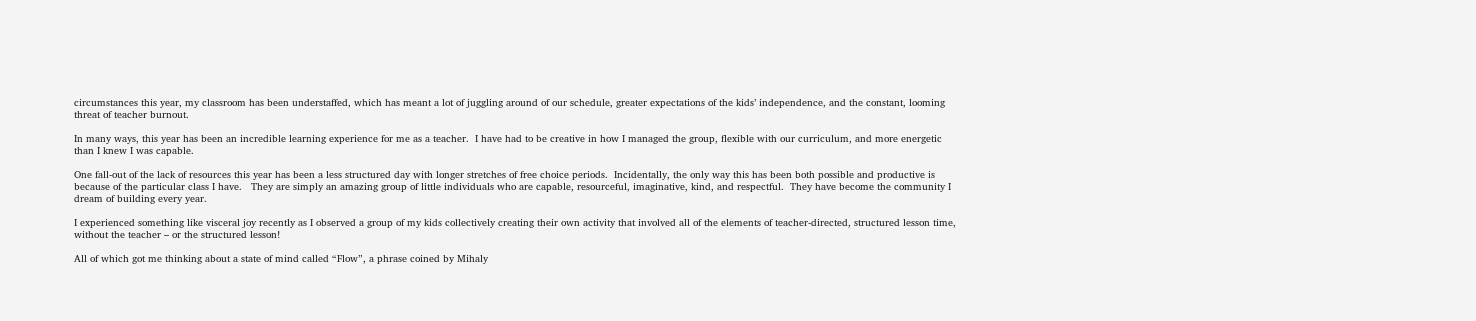circumstances this year, my classroom has been understaffed, which has meant a lot of juggling around of our schedule, greater expectations of the kids’ independence, and the constant, looming threat of teacher burnout.

In many ways, this year has been an incredible learning experience for me as a teacher.  I have had to be creative in how I managed the group, flexible with our curriculum, and more energetic than I knew I was capable.

One fall-out of the lack of resources this year has been a less structured day with longer stretches of free choice periods.  Incidentally, the only way this has been both possible and productive is because of the particular class I have.   They are simply an amazing group of little individuals who are capable, resourceful, imaginative, kind, and respectful.  They have become the community I dream of building every year.

I experienced something like visceral joy recently as I observed a group of my kids collectively creating their own activity that involved all of the elements of teacher-directed, structured lesson time, without the teacher – or the structured lesson!

All of which got me thinking about a state of mind called “Flow”, a phrase coined by Mihaly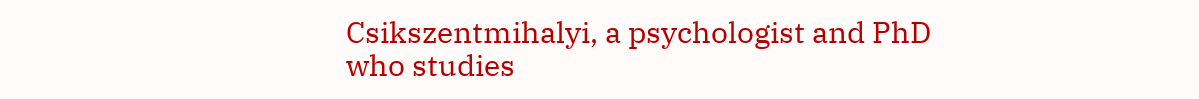Csikszentmihalyi, a psychologist and PhD who studies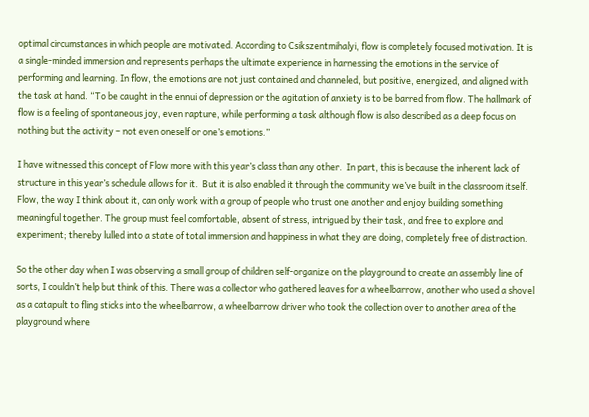optimal circumstances in which people are motivated. According to Csikszentmihalyi, flow is completely focused motivation. It is a single-minded immersion and represents perhaps the ultimate experience in harnessing the emotions in the service of performing and learning. In flow, the emotions are not just contained and channeled, but positive, energized, and aligned with the task at hand. “To be caught in the ennui of depression or the agitation of anxiety is to be barred from flow. The hallmark of flow is a feeling of spontaneous joy, even rapture, while performing a task although flow is also described as a deep focus on nothing but the activity – not even oneself or one’s emotions.”

I have witnessed this concept of Flow more with this year’s class than any other.  In part, this is because the inherent lack of structure in this year’s schedule allows for it.  But it is also enabled it through the community we’ve built in the classroom itself.  Flow, the way I think about it, can only work with a group of people who trust one another and enjoy building something meaningful together. The group must feel comfortable, absent of stress, intrigued by their task, and free to explore and experiment; thereby lulled into a state of total immersion and happiness in what they are doing, completely free of distraction.

So the other day when I was observing a small group of children self-organize on the playground to create an assembly line of sorts, I couldn’t help but think of this. There was a collector who gathered leaves for a wheelbarrow, another who used a shovel as a catapult to fling sticks into the wheelbarrow, a wheelbarrow driver who took the collection over to another area of the playground where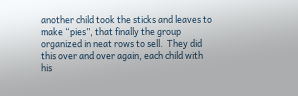another child took the sticks and leaves to make “pies”, that finally the group organized in neat rows to sell.  They did this over and over again, each child with his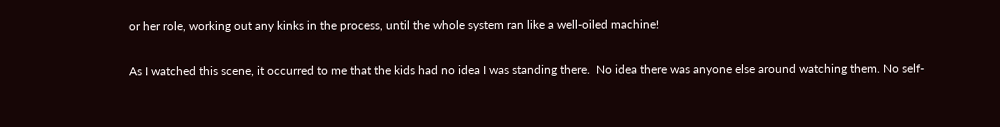or her role, working out any kinks in the process, until the whole system ran like a well-oiled machine!

As I watched this scene, it occurred to me that the kids had no idea I was standing there.  No idea there was anyone else around watching them. No self-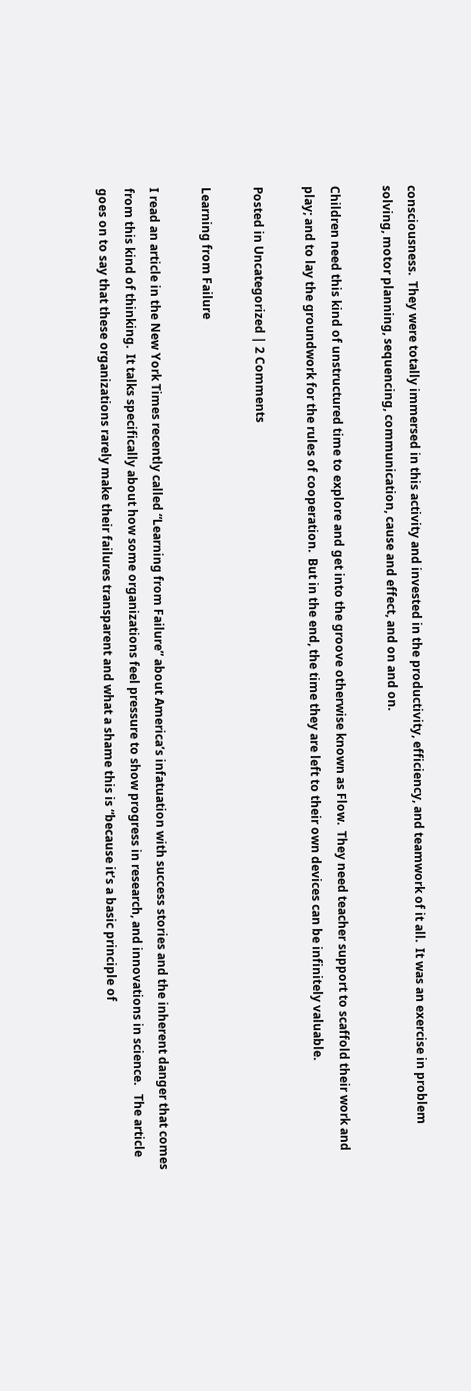consciousness.  They were totally immersed in this activity and invested in the productivity, efficiency, and teamwork of it all.  It was an exercise in problem solving, motor planning, sequencing, communication, cause and effect, and on and on.

Children need this kind of unstructured time to explore and get into the groove otherwise known as Flow.  They need teacher support to scaffold their work and play; and to lay the groundwork for the rules of cooperation.  But in the end, the time they are left to their own devices can be infinitely valuable.

Posted in Uncategorized | 2 Comments

Learning from Failure

I read an article in the New York Times recently called “Learning from Failure” about America’s infatuation with success stories and the inherent danger that comes from this kind of thinking.  It talks specifically about how some organizations feel pressure to show progress in research, and innovations in science.   The article goes on to say that these organizations rarely make their failures transparent and what a shame this is “because it’s a basic principle of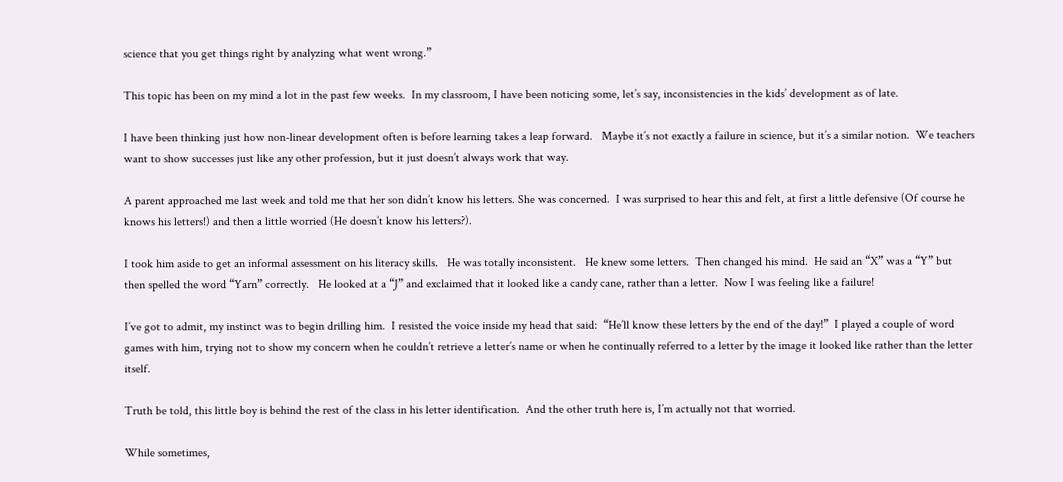science that you get things right by analyzing what went wrong.”

This topic has been on my mind a lot in the past few weeks.  In my classroom, I have been noticing some, let’s say, inconsistencies in the kids’ development as of late.

I have been thinking just how non-linear development often is before learning takes a leap forward.   Maybe it’s not exactly a failure in science, but it’s a similar notion.  We teachers want to show successes just like any other profession, but it just doesn’t always work that way.

A parent approached me last week and told me that her son didn’t know his letters. She was concerned.  I was surprised to hear this and felt, at first a little defensive (Of course he knows his letters!) and then a little worried (He doesn’t know his letters?).

I took him aside to get an informal assessment on his literacy skills.   He was totally inconsistent.   He knew some letters.  Then changed his mind.  He said an “X” was a “Y” but then spelled the word “Yarn” correctly.   He looked at a “J” and exclaimed that it looked like a candy cane, rather than a letter.  Now I was feeling like a failure!

I’ve got to admit, my instinct was to begin drilling him.  I resisted the voice inside my head that said:  “He’ll know these letters by the end of the day!”  I played a couple of word games with him, trying not to show my concern when he couldn’t retrieve a letter’s name or when he continually referred to a letter by the image it looked like rather than the letter itself.

Truth be told, this little boy is behind the rest of the class in his letter identification.  And the other truth here is, I’m actually not that worried.

While sometimes,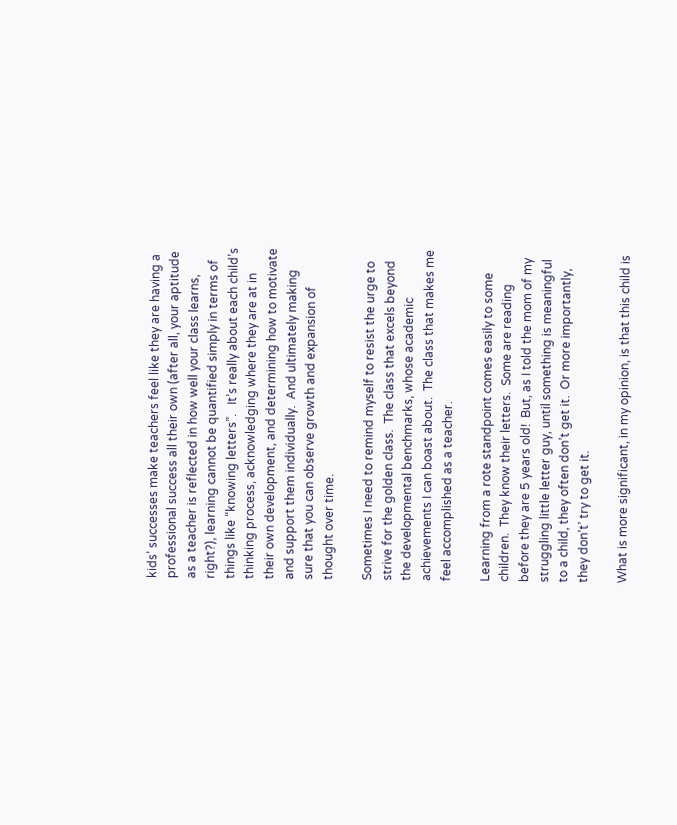kids’ successes make teachers feel like they are having a professional success all their own (after all, your aptitude as a teacher is reflected in how well your class learns, right?), learning cannot be quantified simply in terms of things like “knowing letters”.   It’s really about each child’s thinking process, acknowledging where they are at in their own development, and determining how to motivate and support them individually.  And ultimately making sure that you can observe growth and expansion of thought over time.

Sometimes I need to remind myself to resist the urge to strive for the golden class.  The class that excels beyond the developmental benchmarks, whose academic achievements I can boast about.  The class that makes me feel accomplished as a teacher.

Learning from a rote standpoint comes easily to some children.  They know their letters.  Some are reading before they are 5 years old!  But, as I told the mom of my struggling little letter guy, until something is meaningful to a child, they often don’t get it.  Or more importantly, they don’t’ try to get it.

What is more significant, in my opinion, is that this child is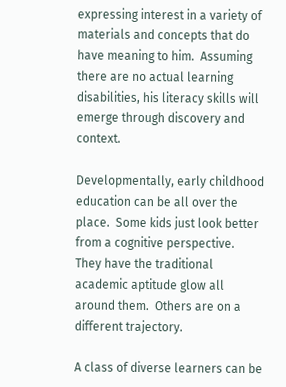expressing interest in a variety of materials and concepts that do have meaning to him.  Assuming there are no actual learning disabilities, his literacy skills will emerge through discovery and context.

Developmentally, early childhood education can be all over the place.  Some kids just look better from a cognitive perspective.  They have the traditional academic aptitude glow all around them.  Others are on a different trajectory.

A class of diverse learners can be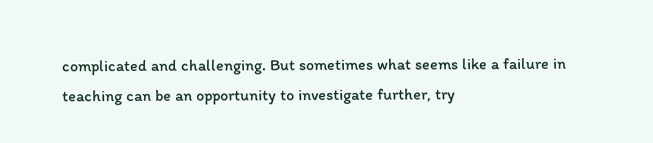complicated and challenging. But sometimes what seems like a failure in teaching can be an opportunity to investigate further, try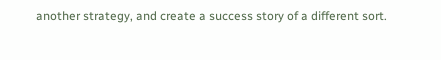another strategy, and create a success story of a different sort.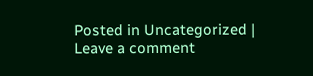Posted in Uncategorized | Leave a comment